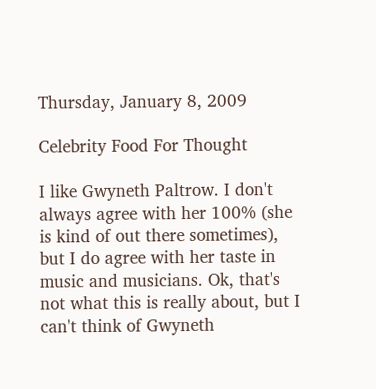Thursday, January 8, 2009

Celebrity Food For Thought

I like Gwyneth Paltrow. I don't always agree with her 100% (she is kind of out there sometimes), but I do agree with her taste in music and musicians. Ok, that's not what this is really about, but I can't think of Gwyneth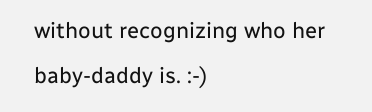without recognizing who her baby-daddy is. :-)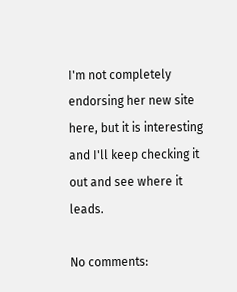I'm not completely endorsing her new site here, but it is interesting and I'll keep checking it out and see where it leads.

No comments: